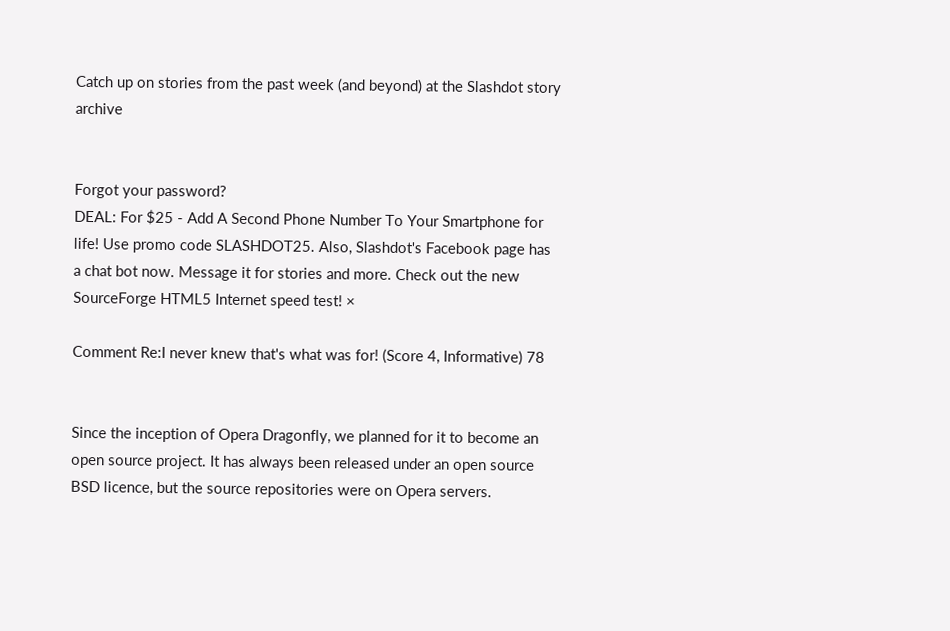Catch up on stories from the past week (and beyond) at the Slashdot story archive


Forgot your password?
DEAL: For $25 - Add A Second Phone Number To Your Smartphone for life! Use promo code SLASHDOT25. Also, Slashdot's Facebook page has a chat bot now. Message it for stories and more. Check out the new SourceForge HTML5 Internet speed test! ×

Comment Re:I never knew that's what was for! (Score 4, Informative) 78


Since the inception of Opera Dragonfly, we planned for it to become an open source project. It has always been released under an open source BSD licence, but the source repositories were on Opera servers.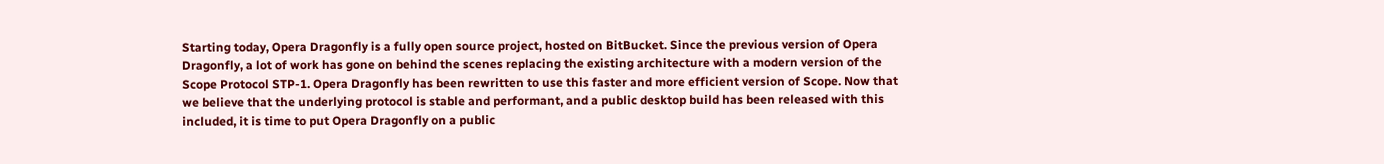Starting today, Opera Dragonfly is a fully open source project, hosted on BitBucket. Since the previous version of Opera Dragonfly, a lot of work has gone on behind the scenes replacing the existing architecture with a modern version of the Scope Protocol STP-1. Opera Dragonfly has been rewritten to use this faster and more efficient version of Scope. Now that we believe that the underlying protocol is stable and performant, and a public desktop build has been released with this included, it is time to put Opera Dragonfly on a public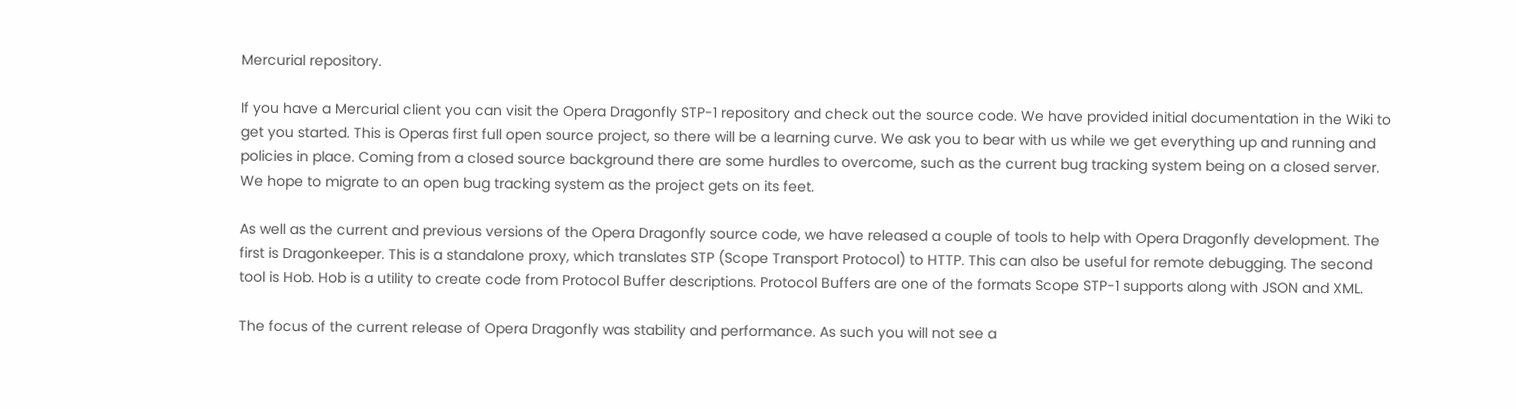Mercurial repository.

If you have a Mercurial client you can visit the Opera Dragonfly STP-1 repository and check out the source code. We have provided initial documentation in the Wiki to get you started. This is Operas first full open source project, so there will be a learning curve. We ask you to bear with us while we get everything up and running and policies in place. Coming from a closed source background there are some hurdles to overcome, such as the current bug tracking system being on a closed server. We hope to migrate to an open bug tracking system as the project gets on its feet.

As well as the current and previous versions of the Opera Dragonfly source code, we have released a couple of tools to help with Opera Dragonfly development. The first is Dragonkeeper. This is a standalone proxy, which translates STP (Scope Transport Protocol) to HTTP. This can also be useful for remote debugging. The second tool is Hob. Hob is a utility to create code from Protocol Buffer descriptions. Protocol Buffers are one of the formats Scope STP-1 supports along with JSON and XML.

The focus of the current release of Opera Dragonfly was stability and performance. As such you will not see a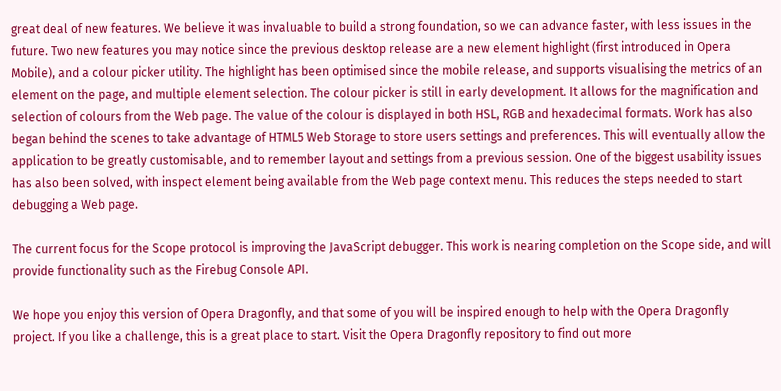great deal of new features. We believe it was invaluable to build a strong foundation, so we can advance faster, with less issues in the future. Two new features you may notice since the previous desktop release are a new element highlight (first introduced in Opera Mobile), and a colour picker utility. The highlight has been optimised since the mobile release, and supports visualising the metrics of an element on the page, and multiple element selection. The colour picker is still in early development. It allows for the magnification and selection of colours from the Web page. The value of the colour is displayed in both HSL, RGB and hexadecimal formats. Work has also began behind the scenes to take advantage of HTML5 Web Storage to store users settings and preferences. This will eventually allow the application to be greatly customisable, and to remember layout and settings from a previous session. One of the biggest usability issues has also been solved, with inspect element being available from the Web page context menu. This reduces the steps needed to start debugging a Web page.

The current focus for the Scope protocol is improving the JavaScript debugger. This work is nearing completion on the Scope side, and will provide functionality such as the Firebug Console API.

We hope you enjoy this version of Opera Dragonfly, and that some of you will be inspired enough to help with the Opera Dragonfly project. If you like a challenge, this is a great place to start. Visit the Opera Dragonfly repository to find out more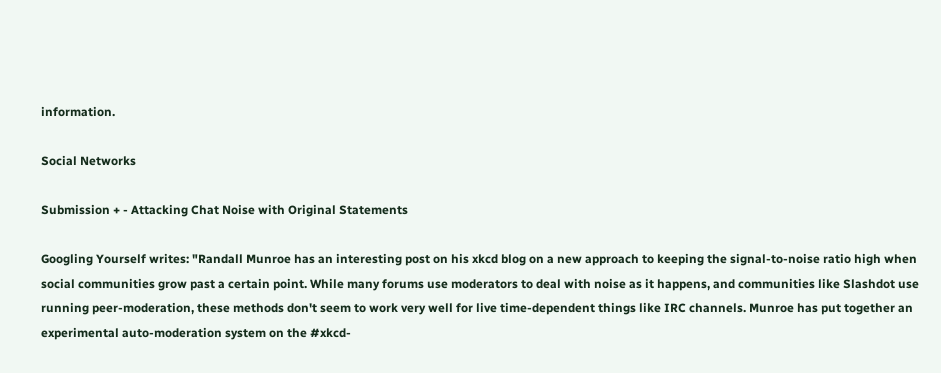information.

Social Networks

Submission + - Attacking Chat Noise with Original Statements

Googling Yourself writes: "Randall Munroe has an interesting post on his xkcd blog on a new approach to keeping the signal-to-noise ratio high when social communities grow past a certain point. While many forums use moderators to deal with noise as it happens, and communities like Slashdot use running peer-moderation, these methods don't seem to work very well for live time-dependent things like IRC channels. Munroe has put together an experimental auto-moderation system on the #xkcd-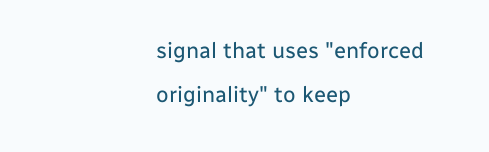signal that uses "enforced originality" to keep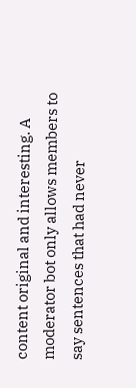content original and interesting. A moderator bot only allows members to say sentences that had never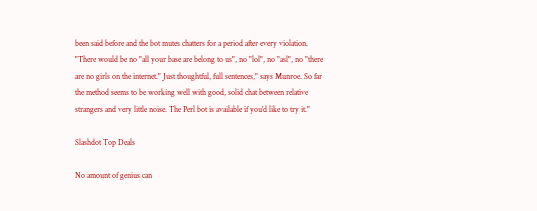been said before and the bot mutes chatters for a period after every violation. "There would be no "all your base are belong to us", no "lol", no "asl", no "there are no girls on the internet." Just thoughtful, full sentences," says Munroe. So far the method seems to be working well with good, solid chat between relative strangers and very little noise. The Perl bot is available if you'd like to try it."

Slashdot Top Deals

No amount of genius can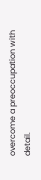overcome a preoccupation with detail.